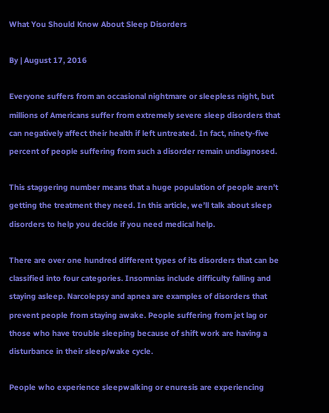What You Should Know About Sleep Disorders

By | August 17, 2016

Everyone suffers from an occasional nightmare or sleepless night, but millions of Americans suffer from extremely severe sleep disorders that can negatively affect their health if left untreated. In fact, ninety-five percent of people suffering from such a disorder remain undiagnosed.

This staggering number means that a huge population of people aren’t getting the treatment they need. In this article, we’ll talk about sleep disorders to help you decide if you need medical help.

There are over one hundred different types of its disorders that can be classified into four categories. Insomnias include difficulty falling and staying asleep. Narcolepsy and apnea are examples of disorders that prevent people from staying awake. People suffering from jet lag or those who have trouble sleeping because of shift work are having a disturbance in their sleep/wake cycle.

People who experience sleepwalking or enuresis are experiencing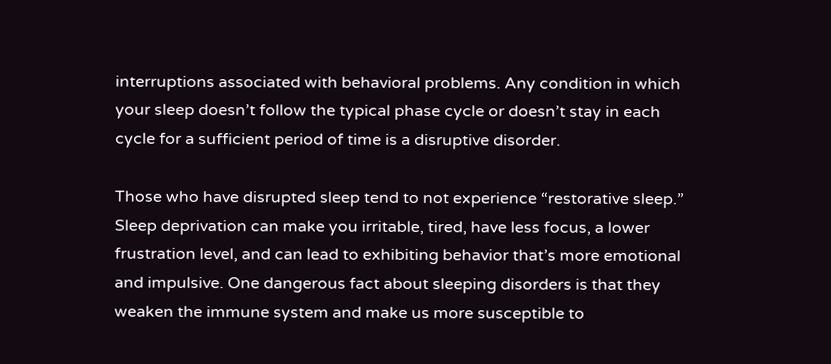interruptions associated with behavioral problems. Any condition in which your sleep doesn’t follow the typical phase cycle or doesn’t stay in each cycle for a sufficient period of time is a disruptive disorder.

Those who have disrupted sleep tend to not experience “restorative sleep.” Sleep deprivation can make you irritable, tired, have less focus, a lower frustration level, and can lead to exhibiting behavior that’s more emotional and impulsive. One dangerous fact about sleeping disorders is that they weaken the immune system and make us more susceptible to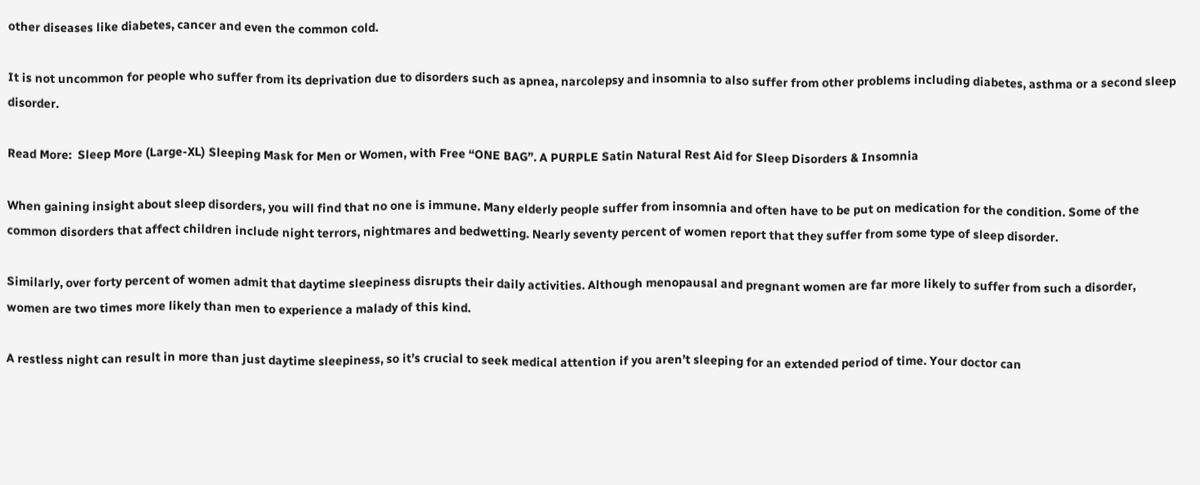other diseases like diabetes, cancer and even the common cold.

It is not uncommon for people who suffer from its deprivation due to disorders such as apnea, narcolepsy and insomnia to also suffer from other problems including diabetes, asthma or a second sleep disorder.

Read More:  Sleep More (Large-XL) Sleeping Mask for Men or Women, with Free “ONE BAG”. A PURPLE Satin Natural Rest Aid for Sleep Disorders & Insomnia

When gaining insight about sleep disorders, you will find that no one is immune. Many elderly people suffer from insomnia and often have to be put on medication for the condition. Some of the common disorders that affect children include night terrors, nightmares and bedwetting. Nearly seventy percent of women report that they suffer from some type of sleep disorder.

Similarly, over forty percent of women admit that daytime sleepiness disrupts their daily activities. Although menopausal and pregnant women are far more likely to suffer from such a disorder, women are two times more likely than men to experience a malady of this kind.

A restless night can result in more than just daytime sleepiness, so it’s crucial to seek medical attention if you aren’t sleeping for an extended period of time. Your doctor can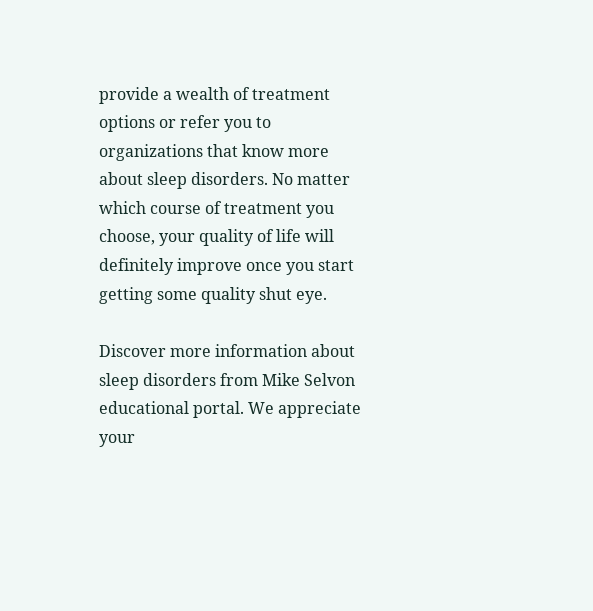provide a wealth of treatment options or refer you to organizations that know more about sleep disorders. No matter which course of treatment you choose, your quality of life will definitely improve once you start getting some quality shut eye.

Discover more information about sleep disorders from Mike Selvon educational portal. We appreciate your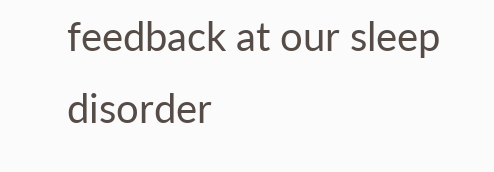feedback at our sleep disorder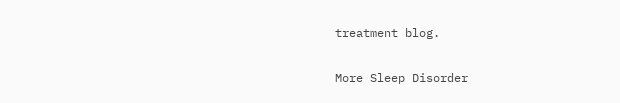treatment blog.

More Sleep Disorder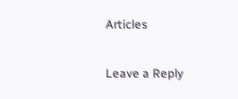Articles

Leave a Reply